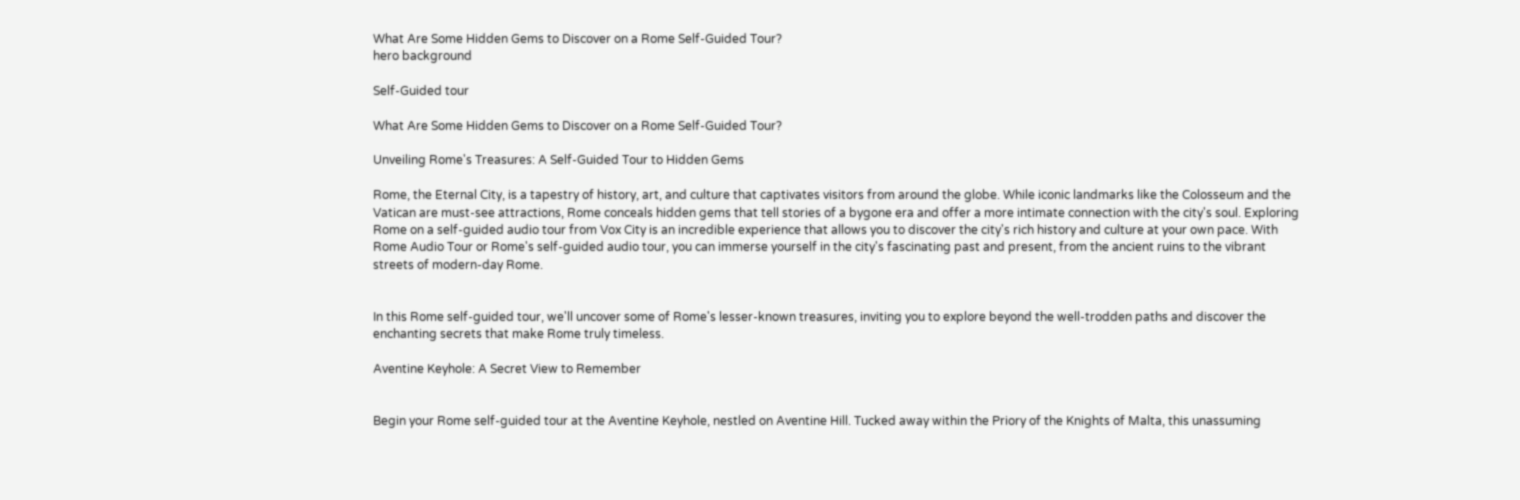What Are Some Hidden Gems to Discover on a Rome Self-Guided Tour?
hero background

Self-Guided tour

What Are Some Hidden Gems to Discover on a Rome Self-Guided Tour?

Unveiling Rome's Treasures: A Self-Guided Tour to Hidden Gems

Rome, the Eternal City, is a tapestry of history, art, and culture that captivates visitors from around the globe. While iconic landmarks like the Colosseum and the Vatican are must-see attractions, Rome conceals hidden gems that tell stories of a bygone era and offer a more intimate connection with the city's soul. Exploring Rome on a self-guided audio tour from Vox City is an incredible experience that allows you to discover the city's rich history and culture at your own pace. With Rome Audio Tour or Rome's self-guided audio tour, you can immerse yourself in the city's fascinating past and present, from the ancient ruins to the vibrant streets of modern-day Rome.


In this Rome self-guided tour, we'll uncover some of Rome's lesser-known treasures, inviting you to explore beyond the well-trodden paths and discover the enchanting secrets that make Rome truly timeless.

Aventine Keyhole: A Secret View to Remember


Begin your Rome self-guided tour at the Aventine Keyhole, nestled on Aventine Hill. Tucked away within the Priory of the Knights of Malta, this unassuming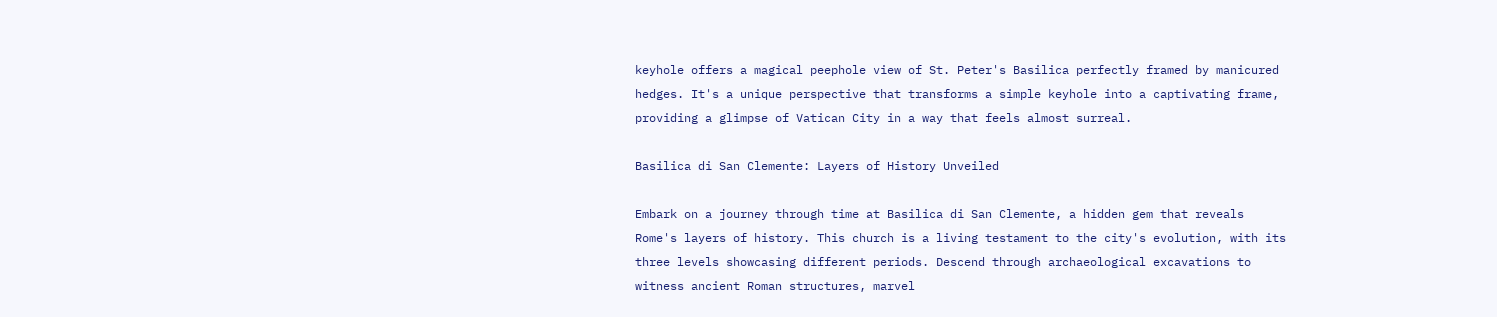keyhole offers a magical peephole view of St. Peter's Basilica perfectly framed by manicured hedges. It's a unique perspective that transforms a simple keyhole into a captivating frame, providing a glimpse of Vatican City in a way that feels almost surreal.

Basilica di San Clemente: Layers of History Unveiled

Embark on a journey through time at Basilica di San Clemente, a hidden gem that reveals Rome's layers of history. This church is a living testament to the city's evolution, with its three levels showcasing different periods. Descend through archaeological excavations to witness ancient Roman structures, marvel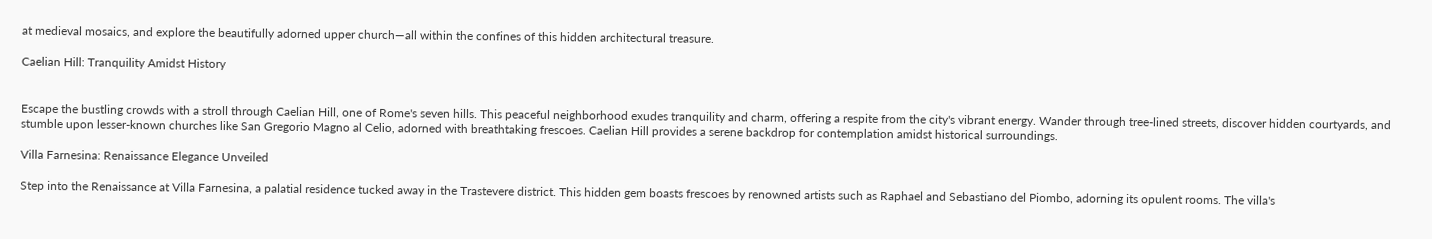at medieval mosaics, and explore the beautifully adorned upper church—all within the confines of this hidden architectural treasure.

Caelian Hill: Tranquility Amidst History


Escape the bustling crowds with a stroll through Caelian Hill, one of Rome's seven hills. This peaceful neighborhood exudes tranquility and charm, offering a respite from the city's vibrant energy. Wander through tree-lined streets, discover hidden courtyards, and stumble upon lesser-known churches like San Gregorio Magno al Celio, adorned with breathtaking frescoes. Caelian Hill provides a serene backdrop for contemplation amidst historical surroundings.

Villa Farnesina: Renaissance Elegance Unveiled

Step into the Renaissance at Villa Farnesina, a palatial residence tucked away in the Trastevere district. This hidden gem boasts frescoes by renowned artists such as Raphael and Sebastiano del Piombo, adorning its opulent rooms. The villa's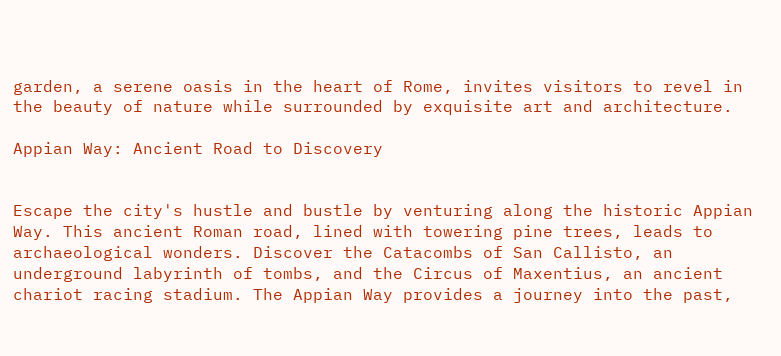garden, a serene oasis in the heart of Rome, invites visitors to revel in the beauty of nature while surrounded by exquisite art and architecture.

Appian Way: Ancient Road to Discovery


Escape the city's hustle and bustle by venturing along the historic Appian Way. This ancient Roman road, lined with towering pine trees, leads to archaeological wonders. Discover the Catacombs of San Callisto, an underground labyrinth of tombs, and the Circus of Maxentius, an ancient chariot racing stadium. The Appian Way provides a journey into the past,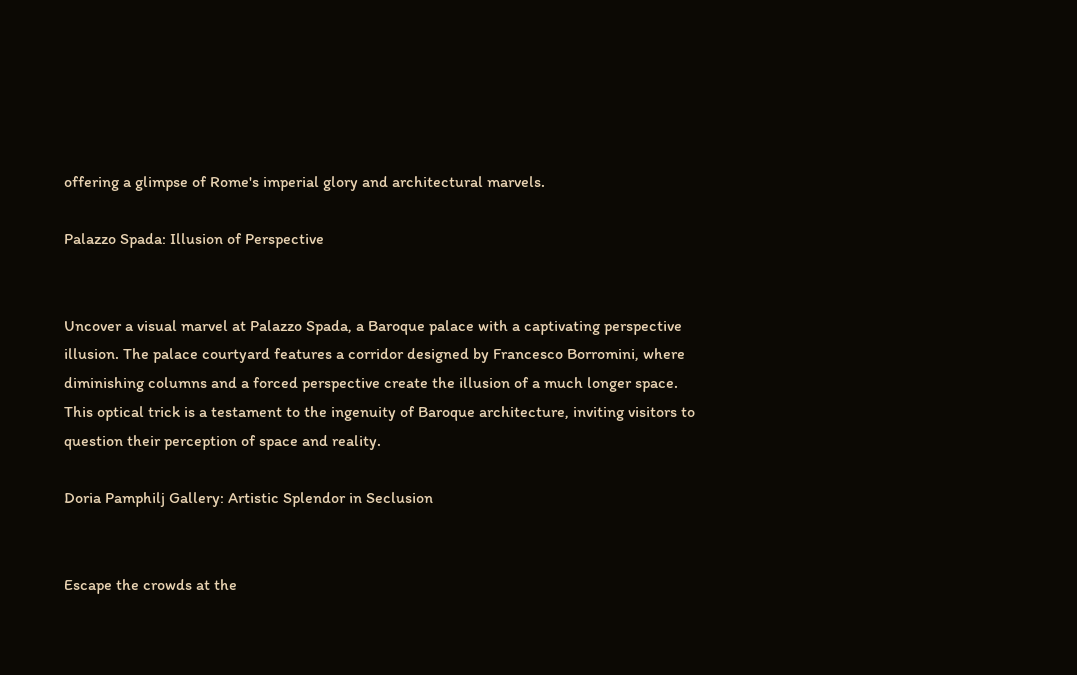offering a glimpse of Rome's imperial glory and architectural marvels.

Palazzo Spada: Illusion of Perspective


Uncover a visual marvel at Palazzo Spada, a Baroque palace with a captivating perspective illusion. The palace courtyard features a corridor designed by Francesco Borromini, where diminishing columns and a forced perspective create the illusion of a much longer space. This optical trick is a testament to the ingenuity of Baroque architecture, inviting visitors to question their perception of space and reality.

Doria Pamphilj Gallery: Artistic Splendor in Seclusion


Escape the crowds at the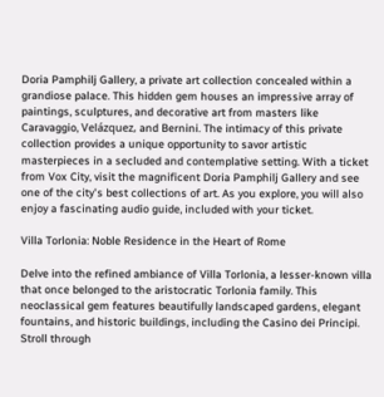Doria Pamphilj Gallery, a private art collection concealed within a grandiose palace. This hidden gem houses an impressive array of paintings, sculptures, and decorative art from masters like Caravaggio, Velázquez, and Bernini. The intimacy of this private collection provides a unique opportunity to savor artistic masterpieces in a secluded and contemplative setting. With a ticket from Vox City, visit the magnificent Doria Pamphilj Gallery and see one of the city's best collections of art. As you explore, you will also enjoy a fascinating audio guide, included with your ticket.

Villa Torlonia: Noble Residence in the Heart of Rome

Delve into the refined ambiance of Villa Torlonia, a lesser-known villa that once belonged to the aristocratic Torlonia family. This neoclassical gem features beautifully landscaped gardens, elegant fountains, and historic buildings, including the Casino dei Principi. Stroll through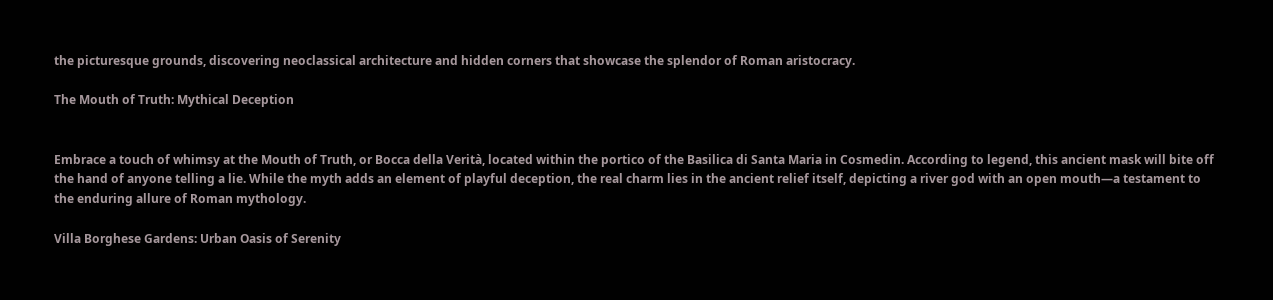the picturesque grounds, discovering neoclassical architecture and hidden corners that showcase the splendor of Roman aristocracy.

The Mouth of Truth: Mythical Deception


Embrace a touch of whimsy at the Mouth of Truth, or Bocca della Verità, located within the portico of the Basilica di Santa Maria in Cosmedin. According to legend, this ancient mask will bite off the hand of anyone telling a lie. While the myth adds an element of playful deception, the real charm lies in the ancient relief itself, depicting a river god with an open mouth—a testament to the enduring allure of Roman mythology.

Villa Borghese Gardens: Urban Oasis of Serenity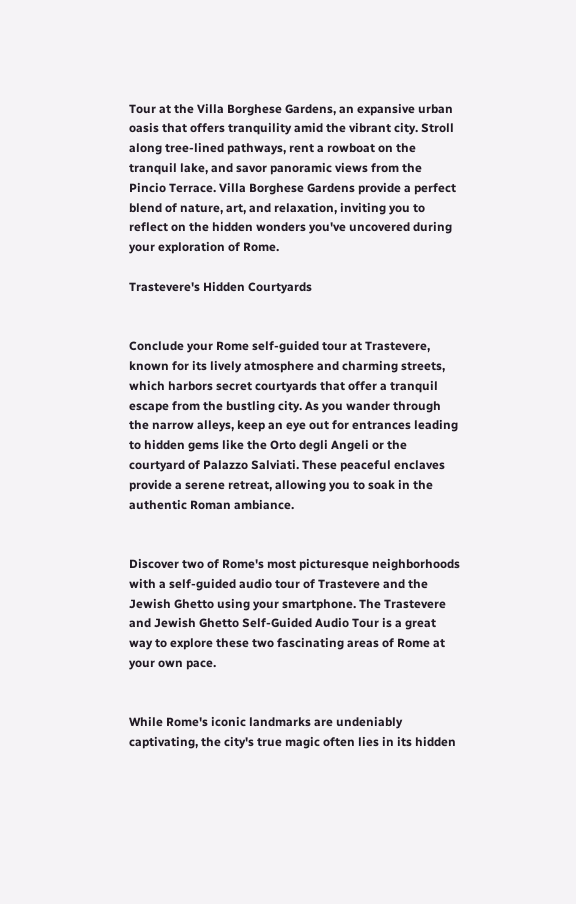Tour at the Villa Borghese Gardens, an expansive urban oasis that offers tranquility amid the vibrant city. Stroll along tree-lined pathways, rent a rowboat on the tranquil lake, and savor panoramic views from the Pincio Terrace. Villa Borghese Gardens provide a perfect blend of nature, art, and relaxation, inviting you to reflect on the hidden wonders you've uncovered during your exploration of Rome.

Trastevere's Hidden Courtyards


Conclude your Rome self-guided tour at Trastevere, known for its lively atmosphere and charming streets, which harbors secret courtyards that offer a tranquil escape from the bustling city. As you wander through the narrow alleys, keep an eye out for entrances leading to hidden gems like the Orto degli Angeli or the courtyard of Palazzo Salviati. These peaceful enclaves provide a serene retreat, allowing you to soak in the authentic Roman ambiance.


Discover two of Rome's most picturesque neighborhoods with a self-guided audio tour of Trastevere and the Jewish Ghetto using your smartphone. The Trastevere and Jewish Ghetto Self-Guided Audio Tour is a great way to explore these two fascinating areas of Rome at your own pace.


While Rome's iconic landmarks are undeniably captivating, the city's true magic often lies in its hidden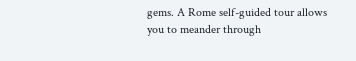gems. A Rome self-guided tour allows you to meander through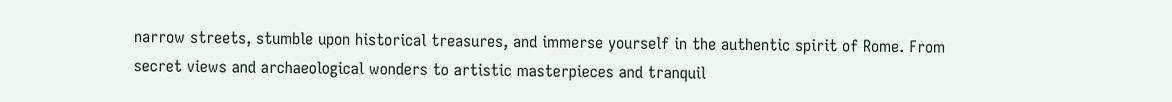narrow streets, stumble upon historical treasures, and immerse yourself in the authentic spirit of Rome. From secret views and archaeological wonders to artistic masterpieces and tranquil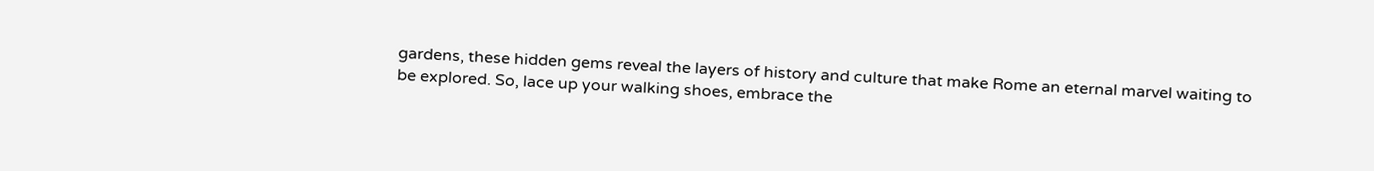gardens, these hidden gems reveal the layers of history and culture that make Rome an eternal marvel waiting to be explored. So, lace up your walking shoes, embrace the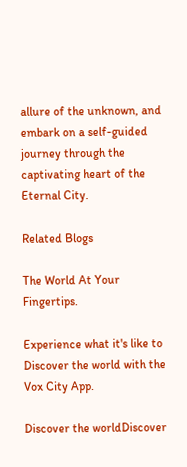allure of the unknown, and embark on a self-guided journey through the captivating heart of the Eternal City.

Related Blogs

The World At Your Fingertips.

Experience what it's like to Discover the world with the Vox City App.

Discover the worldDiscover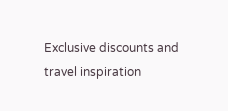Exclusive discounts and travel inspiration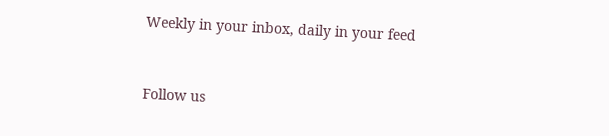Weekly in your inbox, daily in your feed


Follow us